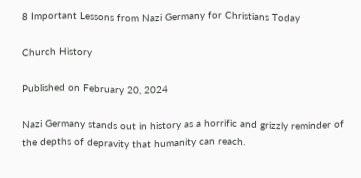8 Important Lessons from Nazi Germany for Christians Today

Church History

Published on February 20, 2024

Nazi Germany stands out in history as a horrific and grizzly reminder of the depths of depravity that humanity can reach.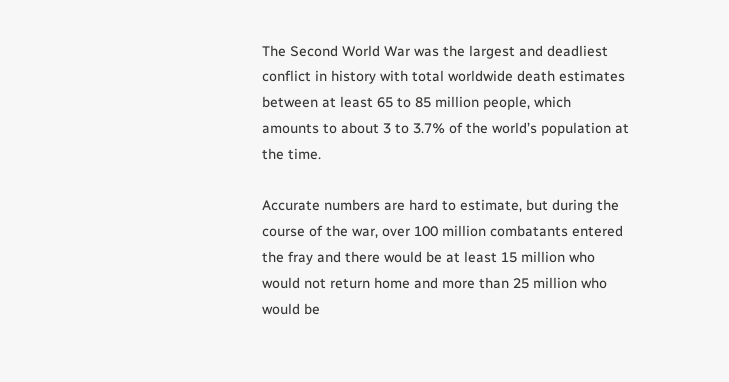The Second World War was the largest and deadliest conflict in history with total worldwide death estimates between at least 65 to 85 million people, which amounts to about 3 to 3.7% of the world’s population at the time.

Accurate numbers are hard to estimate, but during the course of the war, over 100 million combatants entered the fray and there would be at least 15 million who would not return home and more than 25 million who would be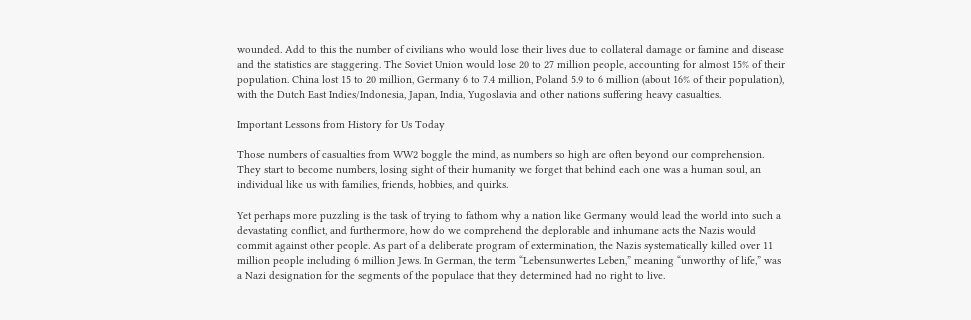wounded. Add to this the number of civilians who would lose their lives due to collateral damage or famine and disease and the statistics are staggering. The Soviet Union would lose 20 to 27 million people, accounting for almost 15% of their population. China lost 15 to 20 million, Germany 6 to 7.4 million, Poland 5.9 to 6 million (about 16% of their population), with the Dutch East Indies/Indonesia, Japan, India, Yugoslavia and other nations suffering heavy casualties.

Important Lessons from History for Us Today

Those numbers of casualties from WW2 boggle the mind, as numbers so high are often beyond our comprehension. They start to become numbers, losing sight of their humanity we forget that behind each one was a human soul, an individual like us with families, friends, hobbies, and quirks.

Yet perhaps more puzzling is the task of trying to fathom why a nation like Germany would lead the world into such a devastating conflict, and furthermore, how do we comprehend the deplorable and inhumane acts the Nazis would commit against other people. As part of a deliberate program of extermination, the Nazis systematically killed over 11 million people including 6 million Jews. In German, the term “Lebensunwertes Leben,” meaning “unworthy of life,” was a Nazi designation for the segments of the populace that they determined had no right to live.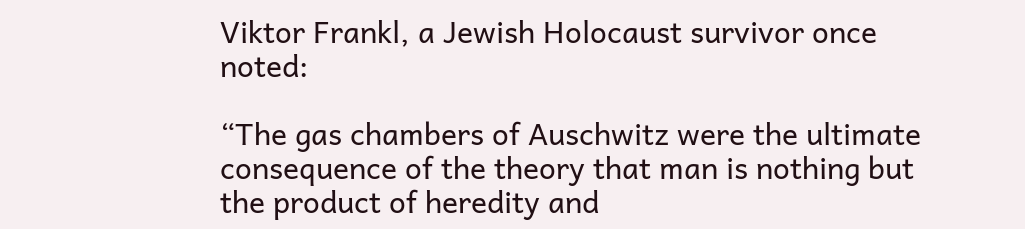Viktor Frankl, a Jewish Holocaust survivor once noted:

“The gas chambers of Auschwitz were the ultimate consequence of the theory that man is nothing but the product of heredity and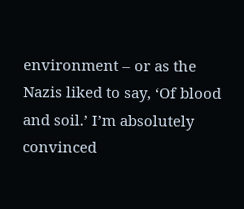environment – or as the Nazis liked to say, ‘Of blood and soil.’ I’m absolutely convinced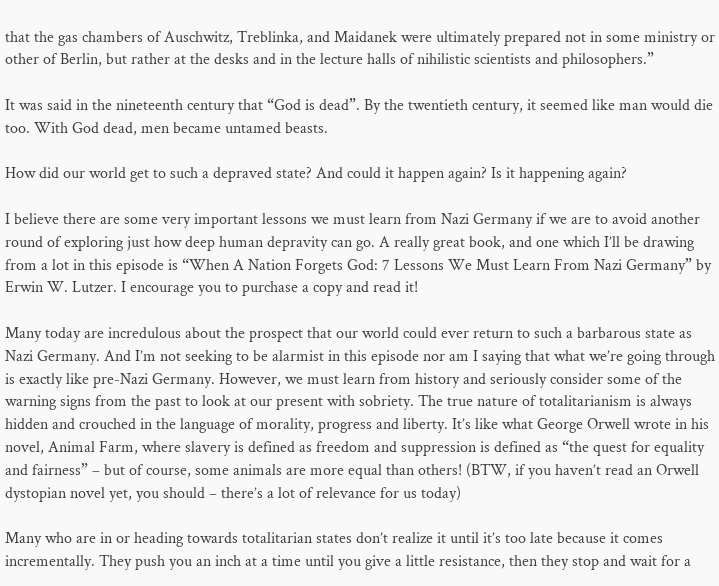that the gas chambers of Auschwitz, Treblinka, and Maidanek were ultimately prepared not in some ministry or other of Berlin, but rather at the desks and in the lecture halls of nihilistic scientists and philosophers.”

It was said in the nineteenth century that “God is dead”. By the twentieth century, it seemed like man would die too. With God dead, men became untamed beasts.

How did our world get to such a depraved state? And could it happen again? Is it happening again?

I believe there are some very important lessons we must learn from Nazi Germany if we are to avoid another round of exploring just how deep human depravity can go. A really great book, and one which I’ll be drawing from a lot in this episode is “When A Nation Forgets God: 7 Lessons We Must Learn From Nazi Germany” by Erwin W. Lutzer. I encourage you to purchase a copy and read it!

Many today are incredulous about the prospect that our world could ever return to such a barbarous state as Nazi Germany. And I’m not seeking to be alarmist in this episode nor am I saying that what we’re going through is exactly like pre-Nazi Germany. However, we must learn from history and seriously consider some of the warning signs from the past to look at our present with sobriety. The true nature of totalitarianism is always hidden and crouched in the language of morality, progress and liberty. It’s like what George Orwell wrote in his novel, Animal Farm, where slavery is defined as freedom and suppression is defined as “the quest for equality and fairness” – but of course, some animals are more equal than others! (BTW, if you haven’t read an Orwell dystopian novel yet, you should – there’s a lot of relevance for us today)

Many who are in or heading towards totalitarian states don’t realize it until it’s too late because it comes incrementally. They push you an inch at a time until you give a little resistance, then they stop and wait for a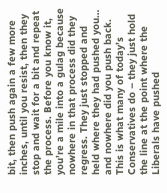bit, then push again a few more inches, until you resist, then they stop and wait for a bit and repeat the process. Before you know it, you’re a mile into a gulag because nowhere in that process did they regress. They just stopped and held where they had pushed you… and nowhere did you push back. This is what many of today’s Conservatives do – they just hold the line at the point where the Liberals have pushed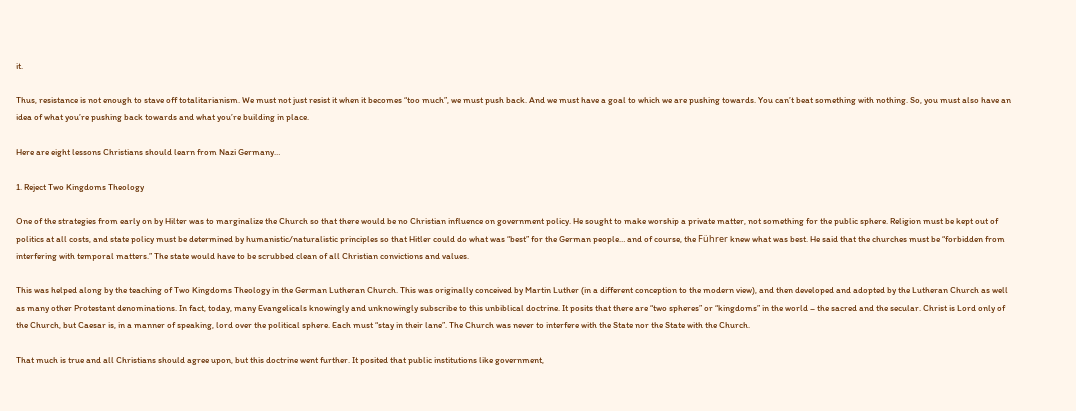it.

Thus, resistance is not enough to stave off totalitarianism. We must not just resist it when it becomes “too much”, we must push back. And we must have a goal to which we are pushing towards. You can’t beat something with nothing. So, you must also have an idea of what you’re pushing back towards and what you’re building in place.

Here are eight lessons Christians should learn from Nazi Germany…

1. Reject Two Kingdoms Theology

One of the strategies from early on by Hilter was to marginalize the Church so that there would be no Christian influence on government policy. He sought to make worship a private matter, not something for the public sphere. Religion must be kept out of politics at all costs, and state policy must be determined by humanistic/naturalistic principles so that Hitler could do what was “best” for the German people… and of course, the Führer knew what was best. He said that the churches must be “forbidden from interfering with temporal matters.” The state would have to be scrubbed clean of all Christian convictions and values.

This was helped along by the teaching of Two Kingdoms Theology in the German Lutheran Church. This was originally conceived by Martin Luther (in a different conception to the modern view), and then developed and adopted by the Lutheran Church as well as many other Protestant denominations. In fact, today, many Evangelicals knowingly and unknowingly subscribe to this unbiblical doctrine. It posits that there are “two spheres” or “kingdoms” in the world – the sacred and the secular. Christ is Lord only of the Church, but Caesar is, in a manner of speaking, lord over the political sphere. Each must “stay in their lane”. The Church was never to interfere with the State nor the State with the Church.

That much is true and all Christians should agree upon, but this doctrine went further. It posited that public institutions like government,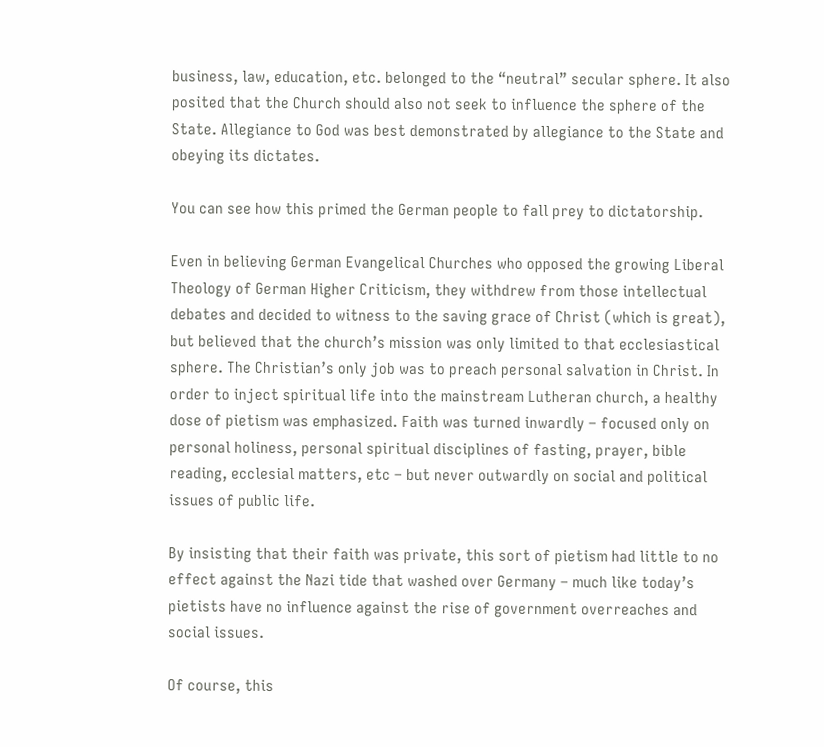business, law, education, etc. belonged to the “neutral” secular sphere. It also posited that the Church should also not seek to influence the sphere of the State. Allegiance to God was best demonstrated by allegiance to the State and obeying its dictates.

You can see how this primed the German people to fall prey to dictatorship.

Even in believing German Evangelical Churches who opposed the growing Liberal Theology of German Higher Criticism, they withdrew from those intellectual debates and decided to witness to the saving grace of Christ (which is great), but believed that the church’s mission was only limited to that ecclesiastical sphere. The Christian’s only job was to preach personal salvation in Christ. In order to inject spiritual life into the mainstream Lutheran church, a healthy dose of pietism was emphasized. Faith was turned inwardly – focused only on personal holiness, personal spiritual disciplines of fasting, prayer, bible reading, ecclesial matters, etc – but never outwardly on social and political issues of public life.

By insisting that their faith was private, this sort of pietism had little to no effect against the Nazi tide that washed over Germany – much like today’s pietists have no influence against the rise of government overreaches and social issues.

Of course, this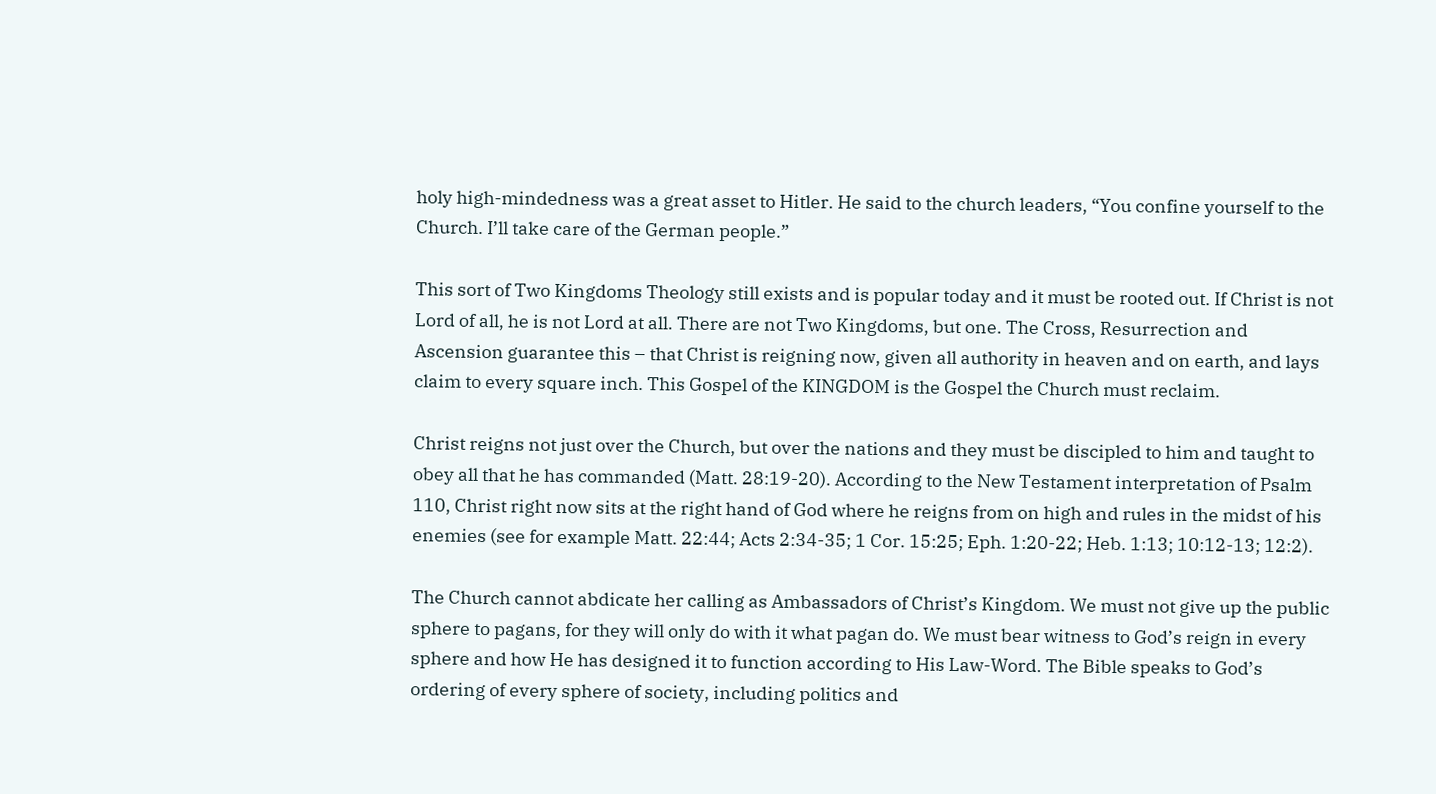holy high-mindedness was a great asset to Hitler. He said to the church leaders, “You confine yourself to the Church. I’ll take care of the German people.”

This sort of Two Kingdoms Theology still exists and is popular today and it must be rooted out. If Christ is not Lord of all, he is not Lord at all. There are not Two Kingdoms, but one. The Cross, Resurrection and Ascension guarantee this – that Christ is reigning now, given all authority in heaven and on earth, and lays claim to every square inch. This Gospel of the KINGDOM is the Gospel the Church must reclaim.

Christ reigns not just over the Church, but over the nations and they must be discipled to him and taught to obey all that he has commanded (Matt. 28:19-20). According to the New Testament interpretation of Psalm 110, Christ right now sits at the right hand of God where he reigns from on high and rules in the midst of his enemies (see for example Matt. 22:44; Acts 2:34-35; 1 Cor. 15:25; Eph. 1:20-22; Heb. 1:13; 10:12-13; 12:2).

The Church cannot abdicate her calling as Ambassadors of Christ’s Kingdom. We must not give up the public sphere to pagans, for they will only do with it what pagan do. We must bear witness to God’s reign in every sphere and how He has designed it to function according to His Law-Word. The Bible speaks to God’s ordering of every sphere of society, including politics and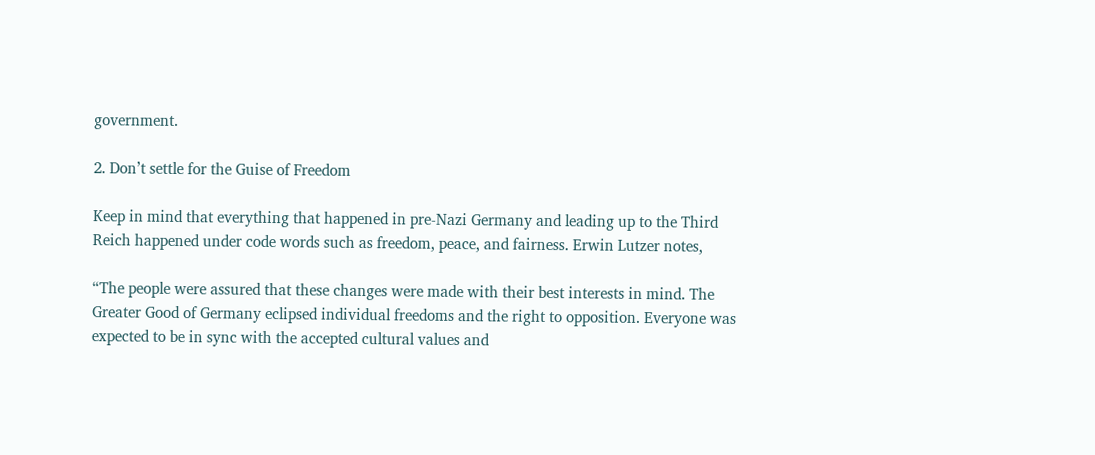government.

2. Don’t settle for the Guise of Freedom

Keep in mind that everything that happened in pre-Nazi Germany and leading up to the Third Reich happened under code words such as freedom, peace, and fairness. Erwin Lutzer notes,

“The people were assured that these changes were made with their best interests in mind. The Greater Good of Germany eclipsed individual freedoms and the right to opposition. Everyone was expected to be in sync with the accepted cultural values and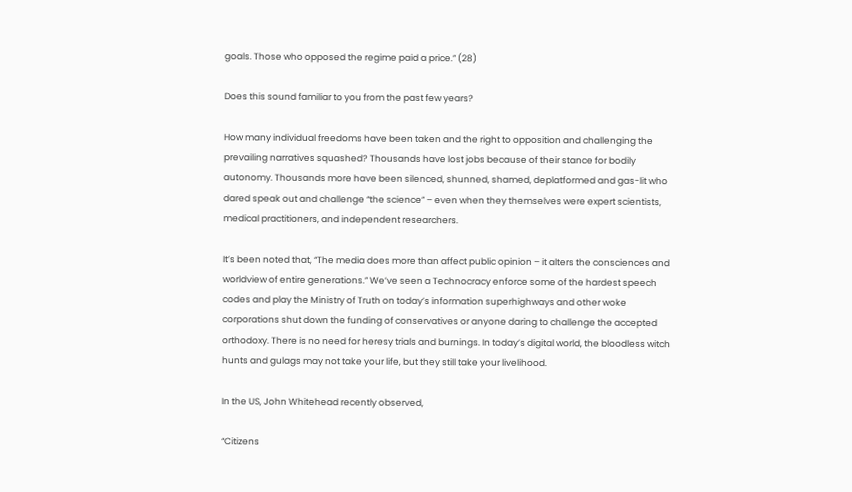goals. Those who opposed the regime paid a price.” (28)

Does this sound familiar to you from the past few years?

How many individual freedoms have been taken and the right to opposition and challenging the prevailing narratives squashed? Thousands have lost jobs because of their stance for bodily autonomy. Thousands more have been silenced, shunned, shamed, deplatformed and gas-lit who dared speak out and challenge “the science” – even when they themselves were expert scientists, medical practitioners, and independent researchers.

It’s been noted that, “The media does more than affect public opinion – it alters the consciences and worldview of entire generations.” We’ve seen a Technocracy enforce some of the hardest speech codes and play the Ministry of Truth on today’s information superhighways and other woke corporations shut down the funding of conservatives or anyone daring to challenge the accepted orthodoxy. There is no need for heresy trials and burnings. In today’s digital world, the bloodless witch hunts and gulags may not take your life, but they still take your livelihood.

In the US, John Whitehead recently observed,

“Citizens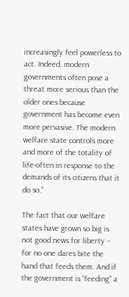increasingly feel powerless to act. Indeed, modern governments often pose a threat more serious than the older ones because government has become even more pervasive. The modern welfare state controls more and more of the totality of life-often in response to the demands of its citizens that it do so.”

The fact that our welfare states have grown so big is not good news for liberty – for no one dares bite the hand that feeds them. And if the government is “feeding” a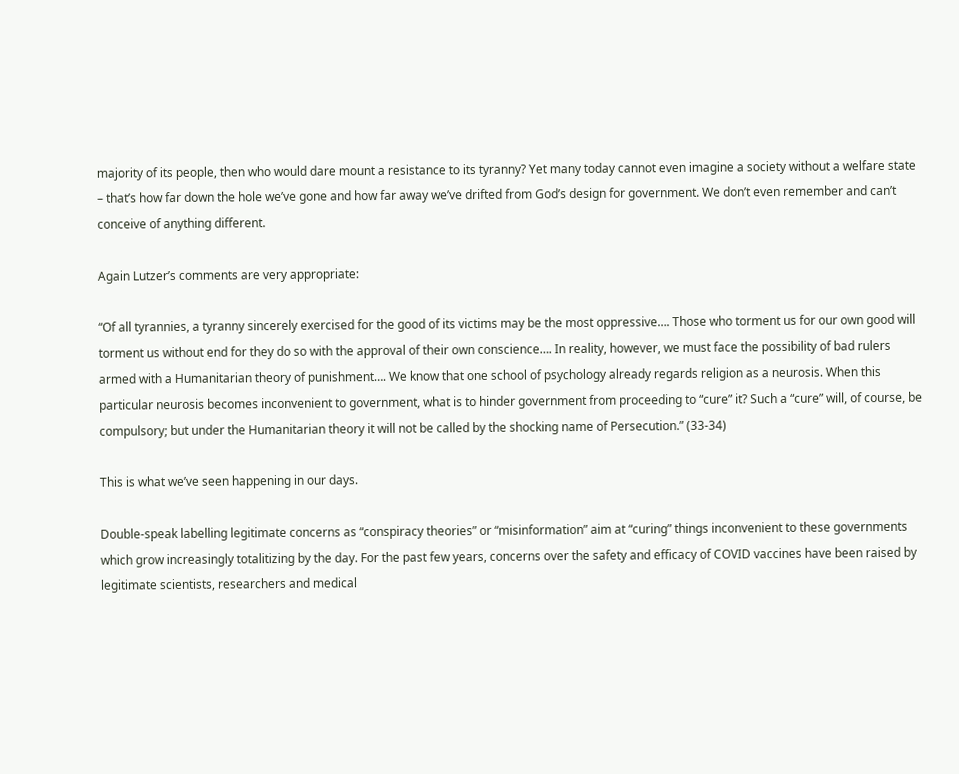majority of its people, then who would dare mount a resistance to its tyranny? Yet many today cannot even imagine a society without a welfare state – that’s how far down the hole we’ve gone and how far away we’ve drifted from God’s design for government. We don’t even remember and can’t conceive of anything different.

Again Lutzer’s comments are very appropriate:

“Of all tyrannies, a tyranny sincerely exercised for the good of its victims may be the most oppressive…. Those who torment us for our own good will torment us without end for they do so with the approval of their own conscience…. In reality, however, we must face the possibility of bad rulers armed with a Humanitarian theory of punishment…. We know that one school of psychology already regards religion as a neurosis. When this particular neurosis becomes inconvenient to government, what is to hinder government from proceeding to “cure” it? Such a “cure” will, of course, be compulsory; but under the Humanitarian theory it will not be called by the shocking name of Persecution.” (33-34)

This is what we’ve seen happening in our days.

Double-speak labelling legitimate concerns as “conspiracy theories” or “misinformation” aim at “curing” things inconvenient to these governments which grow increasingly totalitizing by the day. For the past few years, concerns over the safety and efficacy of COVID vaccines have been raised by legitimate scientists, researchers and medical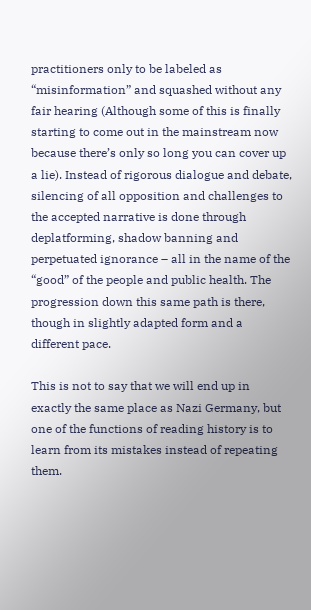practitioners only to be labeled as “misinformation” and squashed without any fair hearing (Although some of this is finally starting to come out in the mainstream now because there’s only so long you can cover up a lie). Instead of rigorous dialogue and debate, silencing of all opposition and challenges to the accepted narrative is done through deplatforming, shadow banning and perpetuated ignorance – all in the name of the “good” of the people and public health. The progression down this same path is there, though in slightly adapted form and a different pace.

This is not to say that we will end up in exactly the same place as Nazi Germany, but one of the functions of reading history is to learn from its mistakes instead of repeating them.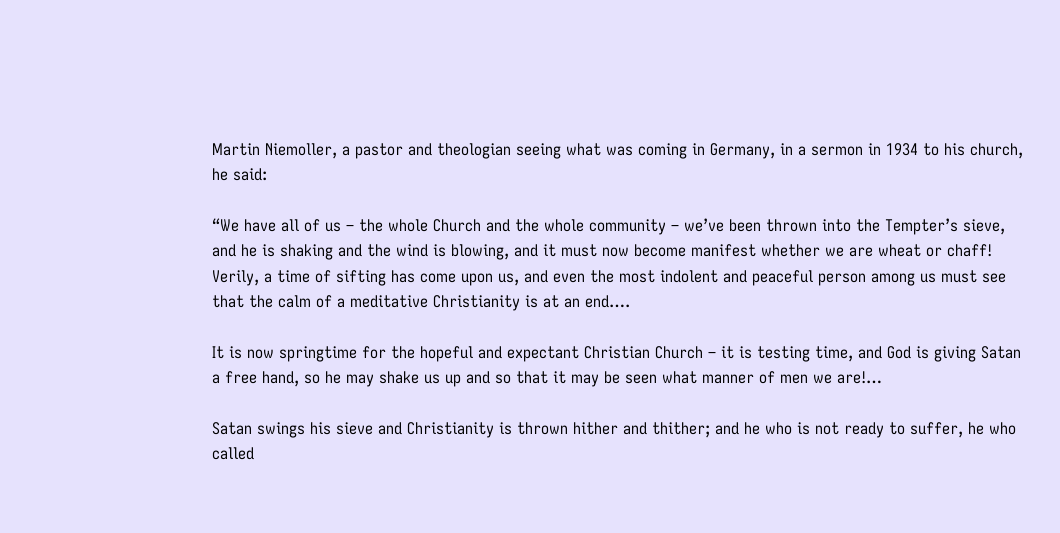Martin Niemoller, a pastor and theologian seeing what was coming in Germany, in a sermon in 1934 to his church, he said:

“We have all of us – the whole Church and the whole community – we’ve been thrown into the Tempter’s sieve, and he is shaking and the wind is blowing, and it must now become manifest whether we are wheat or chaff! Verily, a time of sifting has come upon us, and even the most indolent and peaceful person among us must see that the calm of a meditative Christianity is at an end….

It is now springtime for the hopeful and expectant Christian Church – it is testing time, and God is giving Satan a free hand, so he may shake us up and so that it may be seen what manner of men we are!…

Satan swings his sieve and Christianity is thrown hither and thither; and he who is not ready to suffer, he who called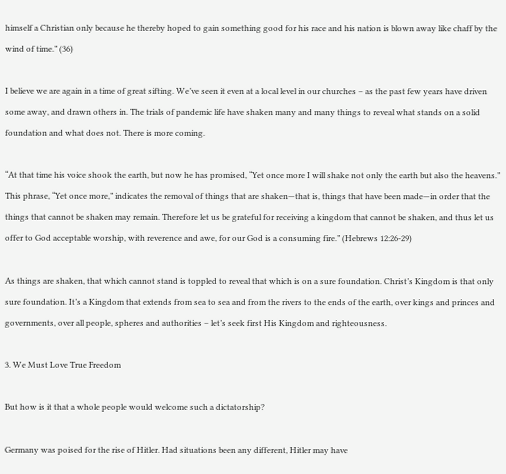himself a Christian only because he thereby hoped to gain something good for his race and his nation is blown away like chaff by the wind of time.” (36)

I believe we are again in a time of great sifting. We’ve seen it even at a local level in our churches – as the past few years have driven some away, and drawn others in. The trials of pandemic life have shaken many and many things to reveal what stands on a solid foundation and what does not. There is more coming.

“At that time his voice shook the earth, but now he has promised, “Yet once more I will shake not only the earth but also the heavens.” This phrase, “Yet once more,” indicates the removal of things that are shaken—that is, things that have been made—in order that the things that cannot be shaken may remain. Therefore let us be grateful for receiving a kingdom that cannot be shaken, and thus let us offer to God acceptable worship, with reverence and awe, for our God is a consuming fire.” (Hebrews 12:26-29)

As things are shaken, that which cannot stand is toppled to reveal that which is on a sure foundation. Christ’s Kingdom is that only sure foundation. It’s a Kingdom that extends from sea to sea and from the rivers to the ends of the earth, over kings and princes and governments, over all people, spheres and authorities – let’s seek first His Kingdom and righteousness.

3. We Must Love True Freedom

But how is it that a whole people would welcome such a dictatorship?

Germany was poised for the rise of Hitler. Had situations been any different, Hitler may have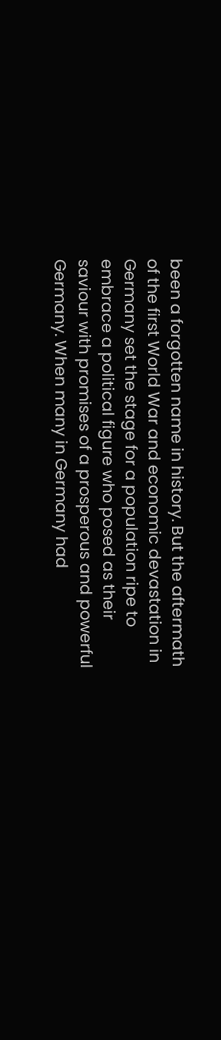been a forgotten name in history. But the aftermath of the first World War and economic devastation in Germany set the stage for a population ripe to embrace a political figure who posed as their saviour with promises of a prosperous and powerful Germany. When many in Germany had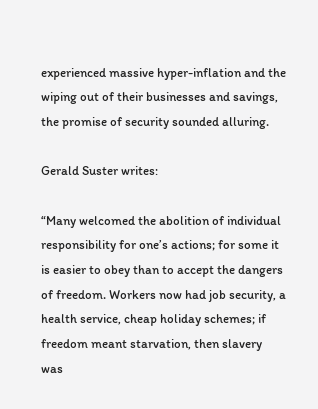experienced massive hyper-inflation and the wiping out of their businesses and savings, the promise of security sounded alluring.

Gerald Suster writes:

“Many welcomed the abolition of individual responsibility for one’s actions; for some it is easier to obey than to accept the dangers of freedom. Workers now had job security, a health service, cheap holiday schemes; if freedom meant starvation, then slavery was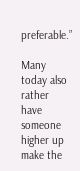preferable.”

Many today also rather have someone higher up make the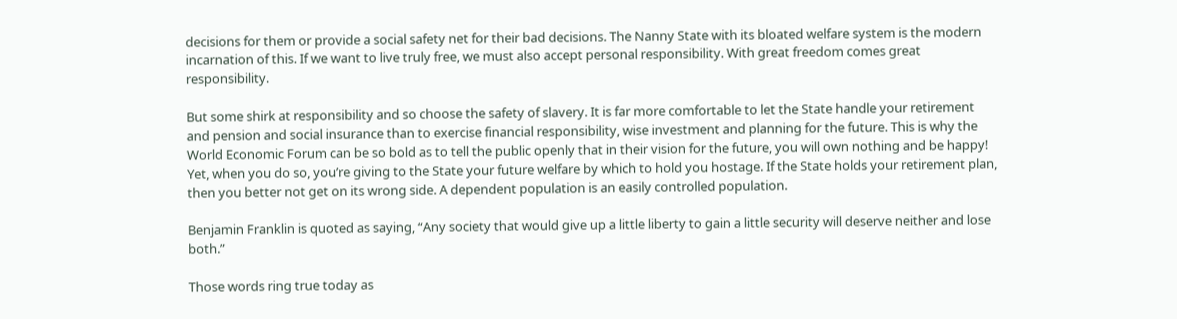decisions for them or provide a social safety net for their bad decisions. The Nanny State with its bloated welfare system is the modern incarnation of this. If we want to live truly free, we must also accept personal responsibility. With great freedom comes great responsibility.

But some shirk at responsibility and so choose the safety of slavery. It is far more comfortable to let the State handle your retirement and pension and social insurance than to exercise financial responsibility, wise investment and planning for the future. This is why the World Economic Forum can be so bold as to tell the public openly that in their vision for the future, you will own nothing and be happy! Yet, when you do so, you’re giving to the State your future welfare by which to hold you hostage. If the State holds your retirement plan, then you better not get on its wrong side. A dependent population is an easily controlled population.

Benjamin Franklin is quoted as saying, “Any society that would give up a little liberty to gain a little security will deserve neither and lose both.”

Those words ring true today as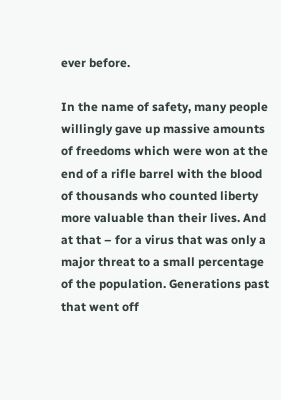ever before.

In the name of safety, many people willingly gave up massive amounts of freedoms which were won at the end of a rifle barrel with the blood of thousands who counted liberty more valuable than their lives. And at that – for a virus that was only a major threat to a small percentage of the population. Generations past that went off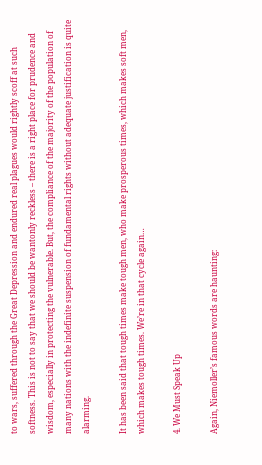to wars, suffered through the Great Depression and endured real plagues would rightly scoff at such softness. This is not to say that we should be wantonly reckless – there is a right place for prudence and wisdom, especially in protecting the vulnerable. But, the compliance of the majority of the population of many nations with the indefinite suspension of fundamental rights without adequate justification is quite alarming.

It has been said that tough times make tough men, who make prosperous times, which makes soft men, which makes tough times. We’re in that cycle again…

4. We Must Speak Up

Again, Niemoller’s famous words are haunting: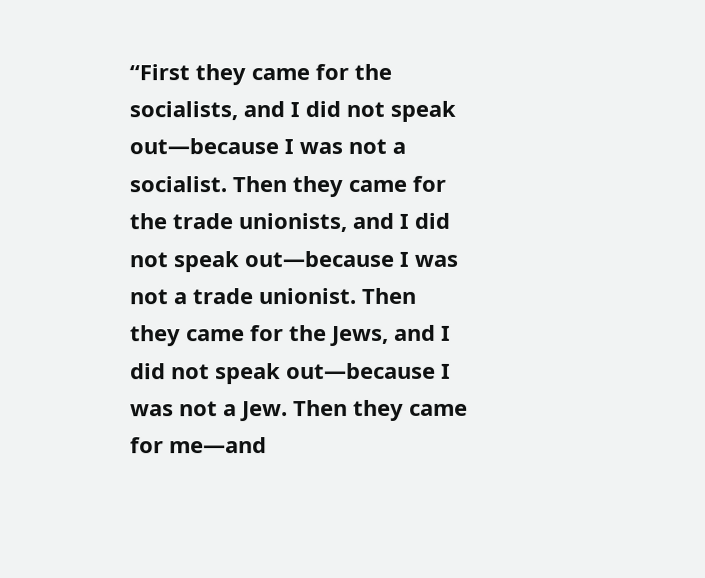“First they came for the socialists, and I did not speak out—because I was not a socialist. Then they came for the trade unionists, and I did not speak out—because I was not a trade unionist. Then they came for the Jews, and I did not speak out—because I was not a Jew. Then they came for me—and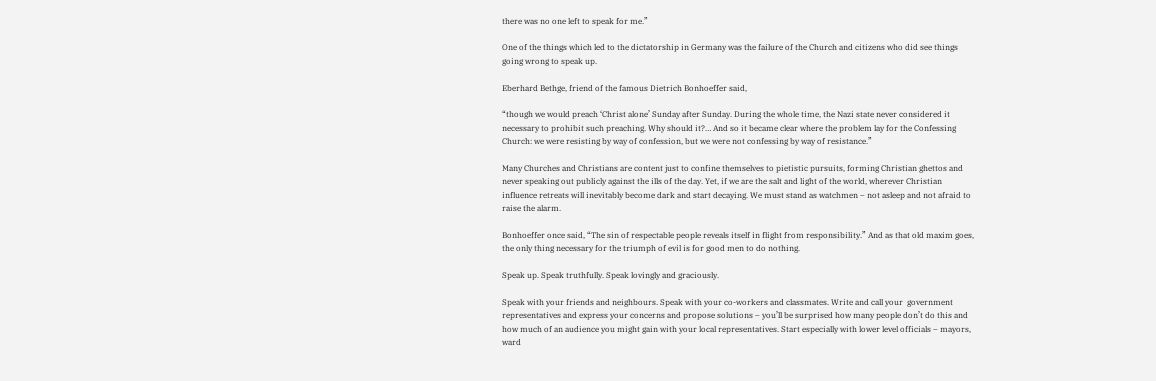there was no one left to speak for me.”

One of the things which led to the dictatorship in Germany was the failure of the Church and citizens who did see things going wrong to speak up.

Eberhard Bethge, friend of the famous Dietrich Bonhoeffer said,

“though we would preach ‘Christ alone’ Sunday after Sunday. During the whole time, the Nazi state never considered it necessary to prohibit such preaching. Why should it?… And so it became clear where the problem lay for the Confessing Church: we were resisting by way of confession, but we were not confessing by way of resistance.”

Many Churches and Christians are content just to confine themselves to pietistic pursuits, forming Christian ghettos and never speaking out publicly against the ills of the day. Yet, if we are the salt and light of the world, wherever Christian influence retreats will inevitably become dark and start decaying. We must stand as watchmen – not asleep and not afraid to raise the alarm.

Bonhoeffer once said, “The sin of respectable people reveals itself in flight from responsibility.” And as that old maxim goes, the only thing necessary for the triumph of evil is for good men to do nothing.

Speak up. Speak truthfully. Speak lovingly and graciously.

Speak with your friends and neighbours. Speak with your co-workers and classmates. Write and call your  government representatives and express your concerns and propose solutions – you’ll be surprised how many people don’t do this and how much of an audience you might gain with your local representatives. Start especially with lower level officials – mayors, ward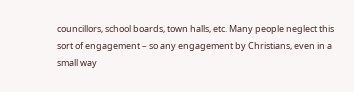councillors, school boards, town halls, etc. Many people neglect this sort of engagement – so any engagement by Christians, even in a small way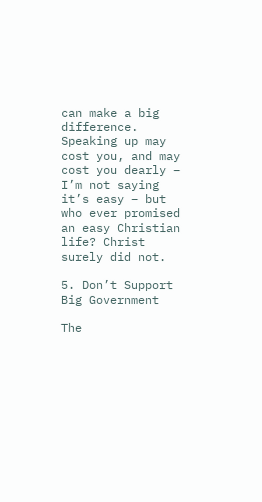can make a big difference. Speaking up may cost you, and may cost you dearly – I’m not saying it’s easy – but who ever promised an easy Christian life? Christ surely did not.

5. Don’t Support Big Government

The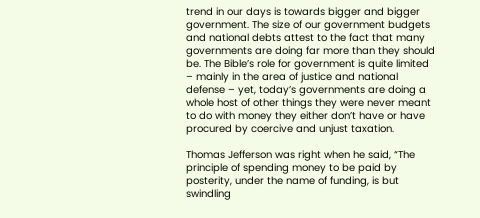trend in our days is towards bigger and bigger government. The size of our government budgets and national debts attest to the fact that many governments are doing far more than they should be. The Bible’s role for government is quite limited – mainly in the area of justice and national defense – yet, today’s governments are doing a whole host of other things they were never meant to do with money they either don’t have or have procured by coercive and unjust taxation.

Thomas Jefferson was right when he said, “The principle of spending money to be paid by posterity, under the name of funding, is but swindling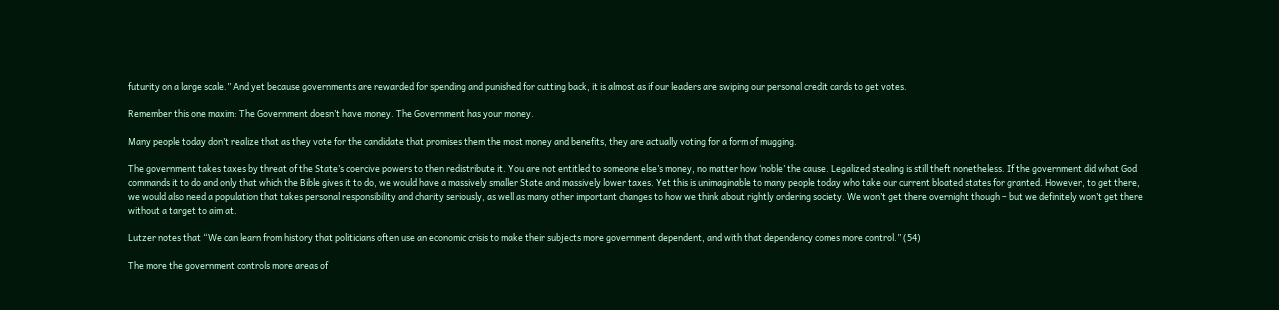futurity on a large scale.” And yet because governments are rewarded for spending and punished for cutting back, it is almost as if our leaders are swiping our personal credit cards to get votes.

Remember this one maxim: The Government doesn’t have money. The Government has your money.

Many people today don’t realize that as they vote for the candidate that promises them the most money and benefits, they are actually voting for a form of mugging.

The government takes taxes by threat of the State’s coercive powers to then redistribute it. You are not entitled to someone else’s money, no matter how ‘noble’ the cause. Legalized stealing is still theft nonetheless. If the government did what God commands it to do and only that which the Bible gives it to do, we would have a massively smaller State and massively lower taxes. Yet this is unimaginable to many people today who take our current bloated states for granted. However, to get there, we would also need a population that takes personal responsibility and charity seriously, as well as many other important changes to how we think about rightly ordering society. We won’t get there overnight though – but we definitely won’t get there without a target to aim at.

Lutzer notes that “We can learn from history that politicians often use an economic crisis to make their subjects more government dependent, and with that dependency comes more control.” (54)

The more the government controls more areas of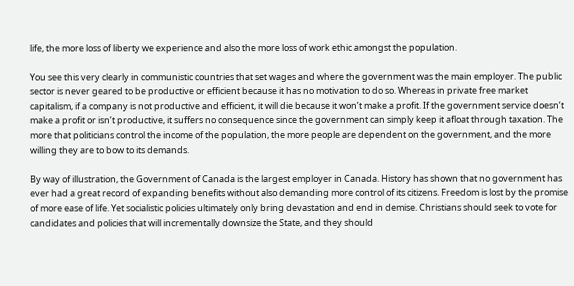life, the more loss of liberty we experience and also the more loss of work ethic amongst the population.

You see this very clearly in communistic countries that set wages and where the government was the main employer. The public sector is never geared to be productive or efficient because it has no motivation to do so. Whereas in private free market capitalism, if a company is not productive and efficient, it will die because it won’t make a profit. If the government service doesn’t make a profit or isn’t productive, it suffers no consequence since the government can simply keep it afloat through taxation. The more that politicians control the income of the population, the more people are dependent on the government, and the more willing they are to bow to its demands.

By way of illustration, the Government of Canada is the largest employer in Canada. History has shown that no government has ever had a great record of expanding benefits without also demanding more control of its citizens. Freedom is lost by the promise of more ease of life. Yet socialistic policies ultimately only bring devastation and end in demise. Christians should seek to vote for candidates and policies that will incrementally downsize the State, and they should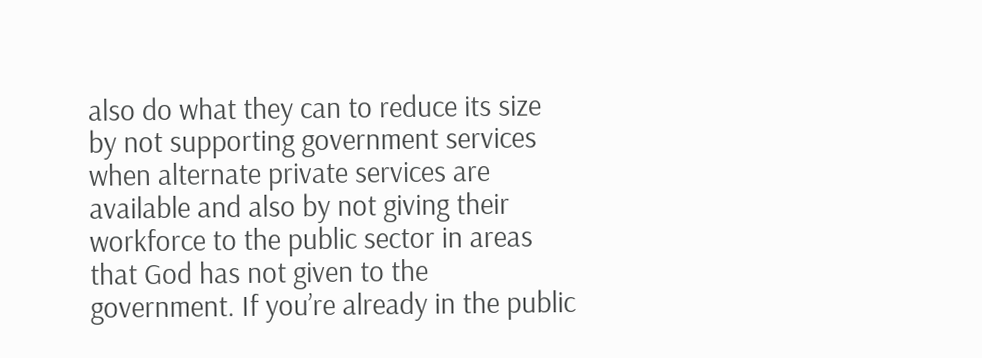also do what they can to reduce its size by not supporting government services when alternate private services are available and also by not giving their workforce to the public sector in areas that God has not given to the government. If you’re already in the public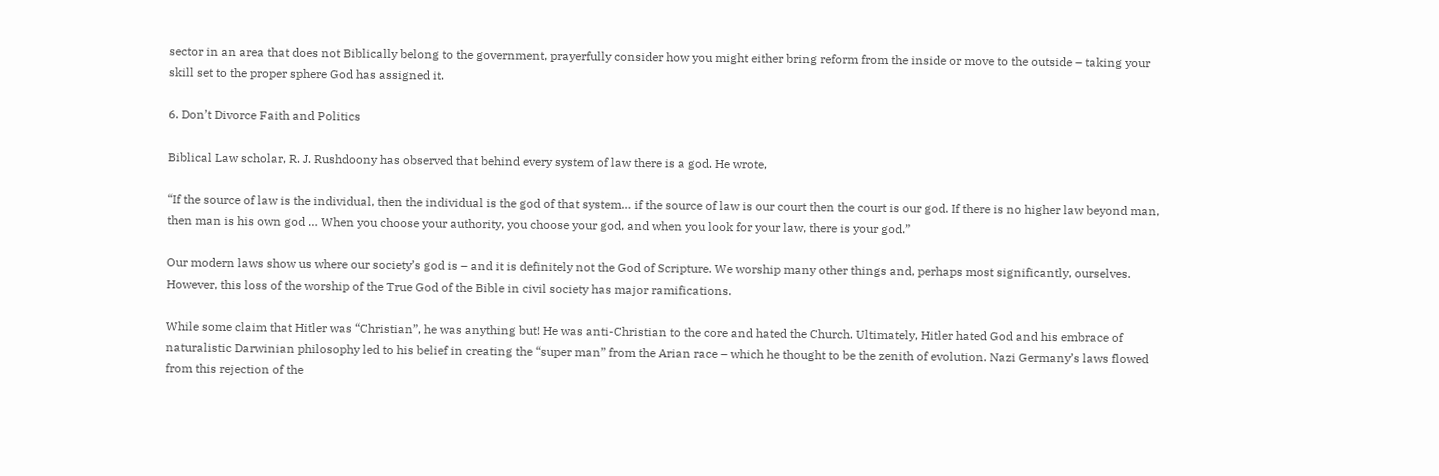sector in an area that does not Biblically belong to the government, prayerfully consider how you might either bring reform from the inside or move to the outside – taking your skill set to the proper sphere God has assigned it.

6. Don’t Divorce Faith and Politics

Biblical Law scholar, R. J. Rushdoony has observed that behind every system of law there is a god. He wrote,

“If the source of law is the individual, then the individual is the god of that system… if the source of law is our court then the court is our god. If there is no higher law beyond man, then man is his own god … When you choose your authority, you choose your god, and when you look for your law, there is your god.”

Our modern laws show us where our society’s god is – and it is definitely not the God of Scripture. We worship many other things and, perhaps most significantly, ourselves. However, this loss of the worship of the True God of the Bible in civil society has major ramifications.

While some claim that Hitler was “Christian”, he was anything but! He was anti-Christian to the core and hated the Church. Ultimately, Hitler hated God and his embrace of naturalistic Darwinian philosophy led to his belief in creating the “super man” from the Arian race – which he thought to be the zenith of evolution. Nazi Germany’s laws flowed from this rejection of the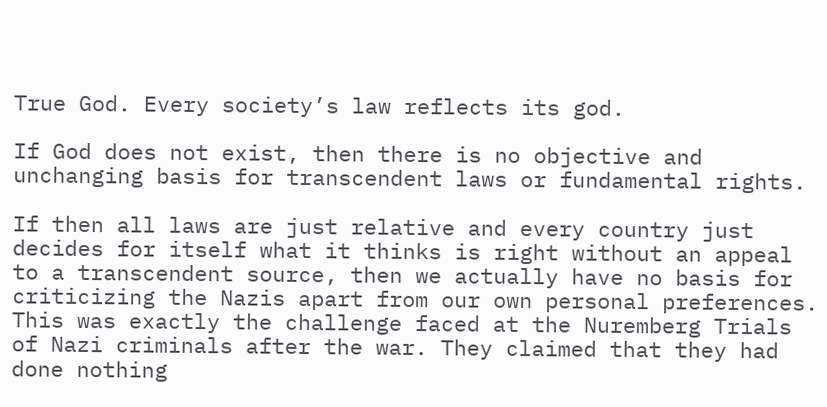True God. Every society’s law reflects its god.

If God does not exist, then there is no objective and unchanging basis for transcendent laws or fundamental rights.

If then all laws are just relative and every country just decides for itself what it thinks is right without an appeal to a transcendent source, then we actually have no basis for criticizing the Nazis apart from our own personal preferences. This was exactly the challenge faced at the Nuremberg Trials of Nazi criminals after the war. They claimed that they had done nothing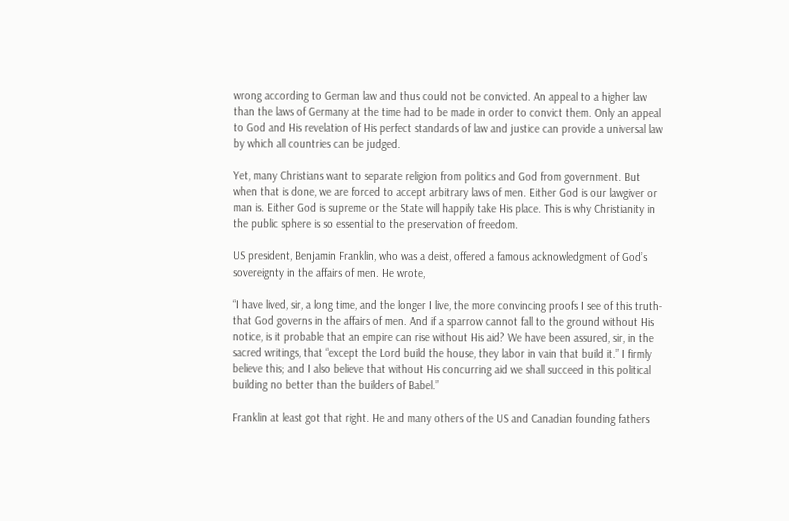wrong according to German law and thus could not be convicted. An appeal to a higher law than the laws of Germany at the time had to be made in order to convict them. Only an appeal to God and His revelation of His perfect standards of law and justice can provide a universal law by which all countries can be judged.

Yet, many Christians want to separate religion from politics and God from government. But when that is done, we are forced to accept arbitrary laws of men. Either God is our lawgiver or man is. Either God is supreme or the State will happily take His place. This is why Christianity in the public sphere is so essential to the preservation of freedom.

US president, Benjamin Franklin, who was a deist, offered a famous acknowledgment of God’s sovereignty in the affairs of men. He wrote,

“I have lived, sir, a long time, and the longer I live, the more convincing proofs I see of this truth-that God governs in the affairs of men. And if a sparrow cannot fall to the ground without His notice, is it probable that an empire can rise without His aid? We have been assured, sir, in the sacred writings, that “except the Lord build the house, they labor in vain that build it.” I firmly believe this; and I also believe that without His concurring aid we shall succeed in this political building no better than the builders of Babel.”

Franklin at least got that right. He and many others of the US and Canadian founding fathers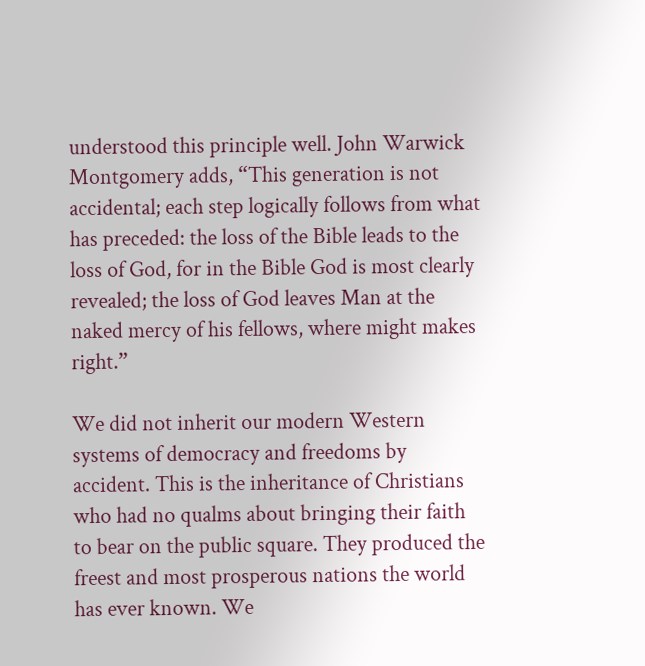understood this principle well. John Warwick Montgomery adds, “This generation is not accidental; each step logically follows from what has preceded: the loss of the Bible leads to the loss of God, for in the Bible God is most clearly revealed; the loss of God leaves Man at the naked mercy of his fellows, where might makes right.”

We did not inherit our modern Western systems of democracy and freedoms by accident. This is the inheritance of Christians who had no qualms about bringing their faith to bear on the public square. They produced the freest and most prosperous nations the world has ever known. We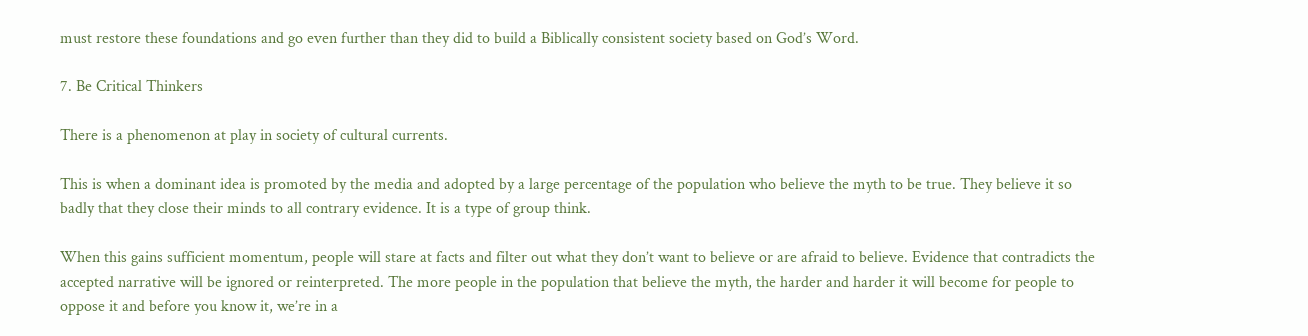must restore these foundations and go even further than they did to build a Biblically consistent society based on God’s Word.

7. Be Critical Thinkers

There is a phenomenon at play in society of cultural currents.

This is when a dominant idea is promoted by the media and adopted by a large percentage of the population who believe the myth to be true. They believe it so badly that they close their minds to all contrary evidence. It is a type of group think.

When this gains sufficient momentum, people will stare at facts and filter out what they don’t want to believe or are afraid to believe. Evidence that contradicts the accepted narrative will be ignored or reinterpreted. The more people in the population that believe the myth, the harder and harder it will become for people to oppose it and before you know it, we’re in a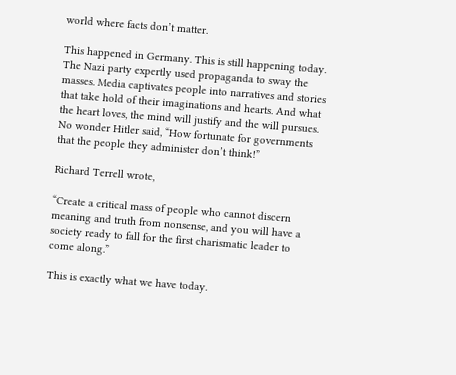world where facts don’t matter.

This happened in Germany. This is still happening today. The Nazi party expertly used propaganda to sway the masses. Media captivates people into narratives and stories that take hold of their imaginations and hearts. And what the heart loves, the mind will justify and the will pursues. No wonder Hitler said, “How fortunate for governments that the people they administer don’t think!”

Richard Terrell wrote,

“Create a critical mass of people who cannot discern meaning and truth from nonsense, and you will have a society ready to fall for the first charismatic leader to come along.”

This is exactly what we have today.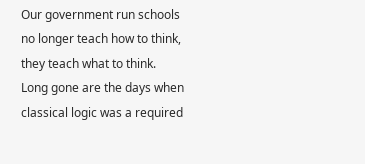Our government run schools no longer teach how to think, they teach what to think. Long gone are the days when classical logic was a required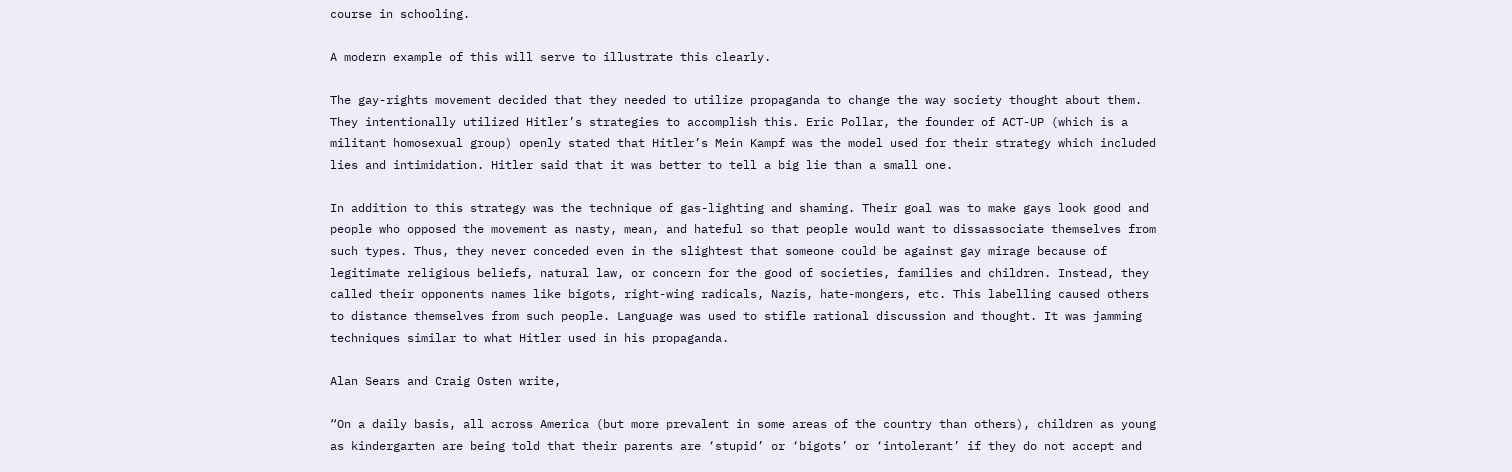course in schooling.

A modern example of this will serve to illustrate this clearly.

The gay-rights movement decided that they needed to utilize propaganda to change the way society thought about them. They intentionally utilized Hitler’s strategies to accomplish this. Eric Pollar, the founder of ACT-UP (which is a militant homosexual group) openly stated that Hitler’s Mein Kampf was the model used for their strategy which included lies and intimidation. Hitler said that it was better to tell a big lie than a small one.

In addition to this strategy was the technique of gas-lighting and shaming. Their goal was to make gays look good and people who opposed the movement as nasty, mean, and hateful so that people would want to dissassociate themselves from such types. Thus, they never conceded even in the slightest that someone could be against gay mirage because of legitimate religious beliefs, natural law, or concern for the good of societies, families and children. Instead, they called their opponents names like bigots, right-wing radicals, Nazis, hate-mongers, etc. This labelling caused others to distance themselves from such people. Language was used to stifle rational discussion and thought. It was jamming techniques similar to what Hitler used in his propaganda.

Alan Sears and Craig Osten write,

“On a daily basis, all across America (but more prevalent in some areas of the country than others), children as young as kindergarten are being told that their parents are ‘stupid’ or ‘bigots’ or ‘intolerant’ if they do not accept and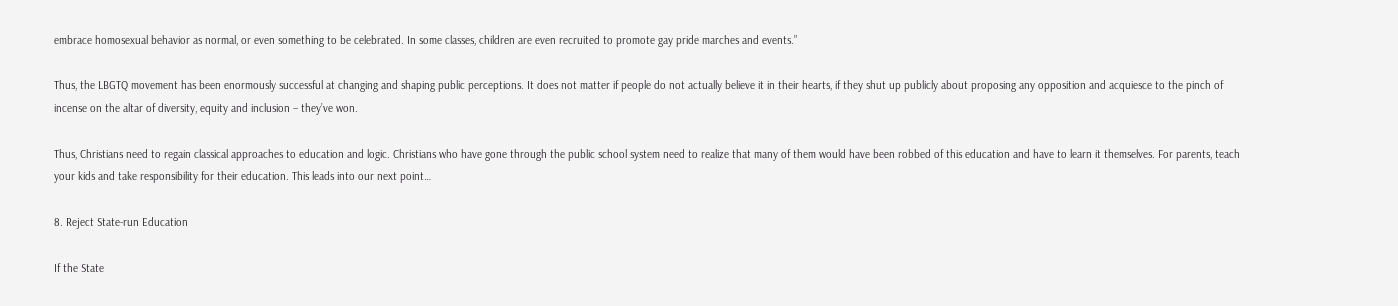embrace homosexual behavior as normal, or even something to be celebrated. In some classes, children are even recruited to promote gay pride marches and events.”

Thus, the LBGTQ movement has been enormously successful at changing and shaping public perceptions. It does not matter if people do not actually believe it in their hearts, if they shut up publicly about proposing any opposition and acquiesce to the pinch of incense on the altar of diversity, equity and inclusion – they’ve won.

Thus, Christians need to regain classical approaches to education and logic. Christians who have gone through the public school system need to realize that many of them would have been robbed of this education and have to learn it themselves. For parents, teach your kids and take responsibility for their education. This leads into our next point…

8. Reject State-run Education

If the State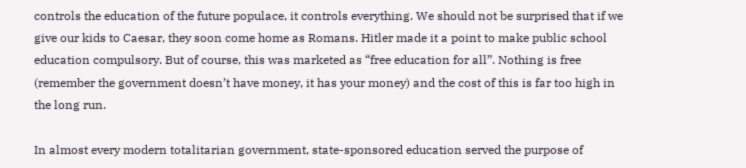controls the education of the future populace, it controls everything. We should not be surprised that if we give our kids to Caesar, they soon come home as Romans. Hitler made it a point to make public school education compulsory. But of course, this was marketed as “free education for all”. Nothing is free (remember the government doesn’t have money, it has your money) and the cost of this is far too high in the long run.

In almost every modern totalitarian government, state-sponsored education served the purpose of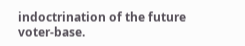indoctrination of the future voter-base.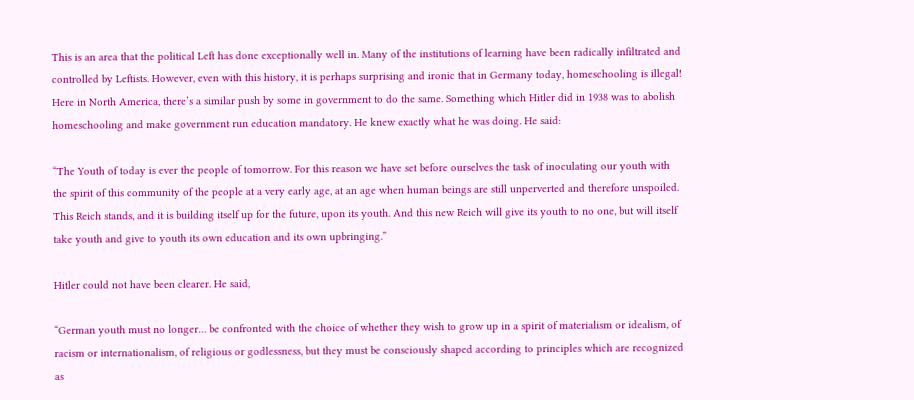This is an area that the political Left has done exceptionally well in. Many of the institutions of learning have been radically infiltrated and controlled by Leftists. However, even with this history, it is perhaps surprising and ironic that in Germany today, homeschooling is illegal! Here in North America, there’s a similar push by some in government to do the same. Something which Hitler did in 1938 was to abolish homeschooling and make government run education mandatory. He knew exactly what he was doing. He said:

“The Youth of today is ever the people of tomorrow. For this reason we have set before ourselves the task of inoculating our youth with the spirit of this community of the people at a very early age, at an age when human beings are still unperverted and therefore unspoiled. This Reich stands, and it is building itself up for the future, upon its youth. And this new Reich will give its youth to no one, but will itself take youth and give to youth its own education and its own upbringing.”

Hitler could not have been clearer. He said,

“German youth must no longer… be confronted with the choice of whether they wish to grow up in a spirit of materialism or idealism, of racism or internationalism, of religious or godlessness, but they must be consciously shaped according to principles which are recognized as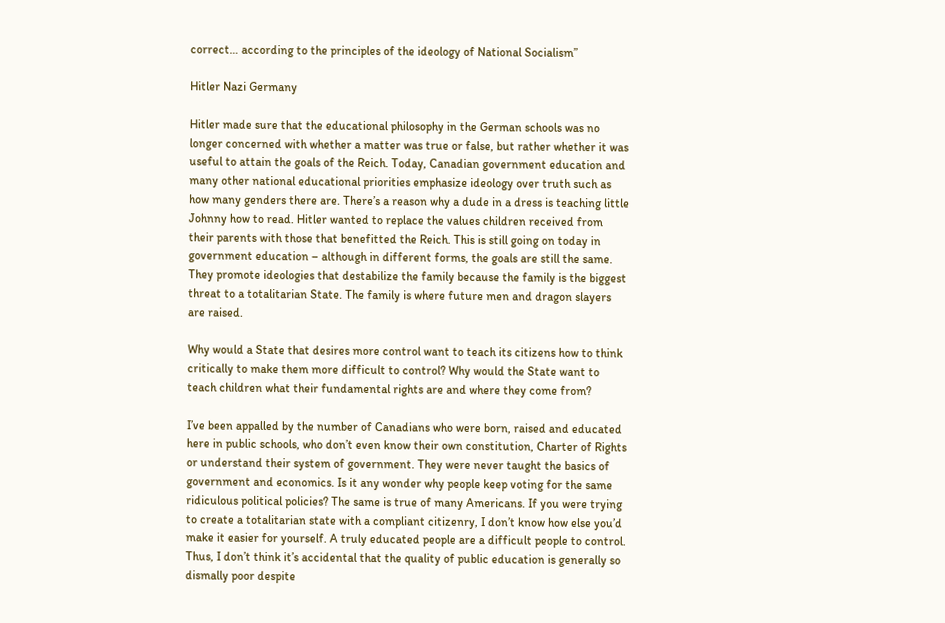correct… according to the principles of the ideology of National Socialism”

Hitler Nazi Germany

Hitler made sure that the educational philosophy in the German schools was no longer concerned with whether a matter was true or false, but rather whether it was useful to attain the goals of the Reich. Today, Canadian government education and many other national educational priorities emphasize ideology over truth such as how many genders there are. There’s a reason why a dude in a dress is teaching little Johnny how to read. Hitler wanted to replace the values children received from their parents with those that benefitted the Reich. This is still going on today in government education – although in different forms, the goals are still the same. They promote ideologies that destabilize the family because the family is the biggest threat to a totalitarian State. The family is where future men and dragon slayers are raised.

Why would a State that desires more control want to teach its citizens how to think critically to make them more difficult to control? Why would the State want to teach children what their fundamental rights are and where they come from?

I’ve been appalled by the number of Canadians who were born, raised and educated here in public schools, who don’t even know their own constitution, Charter of Rights or understand their system of government. They were never taught the basics of government and economics. Is it any wonder why people keep voting for the same ridiculous political policies? The same is true of many Americans. If you were trying to create a totalitarian state with a compliant citizenry, I don’t know how else you’d make it easier for yourself. A truly educated people are a difficult people to control. Thus, I don’t think it’s accidental that the quality of public education is generally so dismally poor despite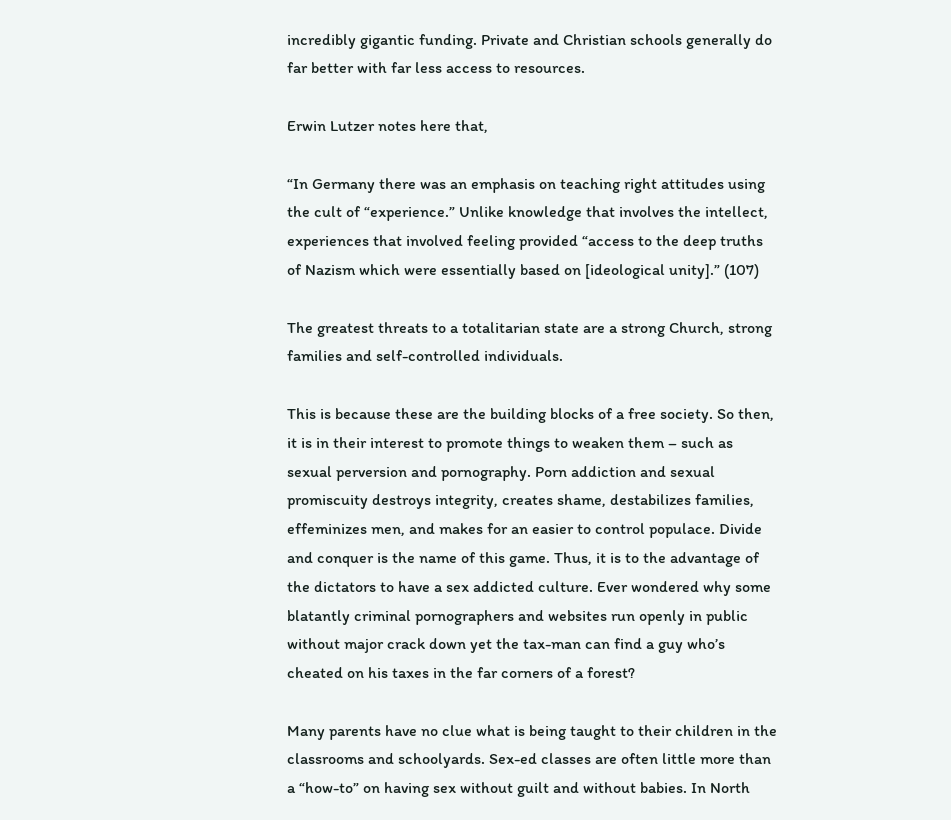incredibly gigantic funding. Private and Christian schools generally do far better with far less access to resources.

Erwin Lutzer notes here that,

“In Germany there was an emphasis on teaching right attitudes using the cult of “experience.” Unlike knowledge that involves the intellect, experiences that involved feeling provided “access to the deep truths of Nazism which were essentially based on [ideological unity].” (107)

The greatest threats to a totalitarian state are a strong Church, strong families and self-controlled individuals.

This is because these are the building blocks of a free society. So then, it is in their interest to promote things to weaken them – such as sexual perversion and pornography. Porn addiction and sexual promiscuity destroys integrity, creates shame, destabilizes families, effeminizes men, and makes for an easier to control populace. Divide and conquer is the name of this game. Thus, it is to the advantage of the dictators to have a sex addicted culture. Ever wondered why some blatantly criminal pornographers and websites run openly in public without major crack down yet the tax-man can find a guy who’s cheated on his taxes in the far corners of a forest?

Many parents have no clue what is being taught to their children in the classrooms and schoolyards. Sex-ed classes are often little more than a “how-to” on having sex without guilt and without babies. In North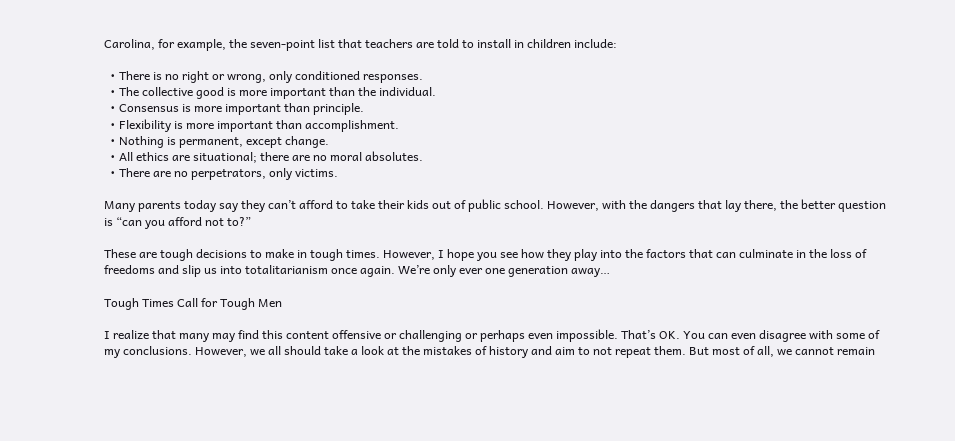Carolina, for example, the seven-point list that teachers are told to install in children include:

  • There is no right or wrong, only conditioned responses.
  • The collective good is more important than the individual.
  • Consensus is more important than principle.
  • Flexibility is more important than accomplishment.
  • Nothing is permanent, except change.
  • All ethics are situational; there are no moral absolutes.
  • There are no perpetrators, only victims.

Many parents today say they can’t afford to take their kids out of public school. However, with the dangers that lay there, the better question is “can you afford not to?”

These are tough decisions to make in tough times. However, I hope you see how they play into the factors that can culminate in the loss of freedoms and slip us into totalitarianism once again. We’re only ever one generation away…

Tough Times Call for Tough Men

I realize that many may find this content offensive or challenging or perhaps even impossible. That’s OK. You can even disagree with some of my conclusions. However, we all should take a look at the mistakes of history and aim to not repeat them. But most of all, we cannot remain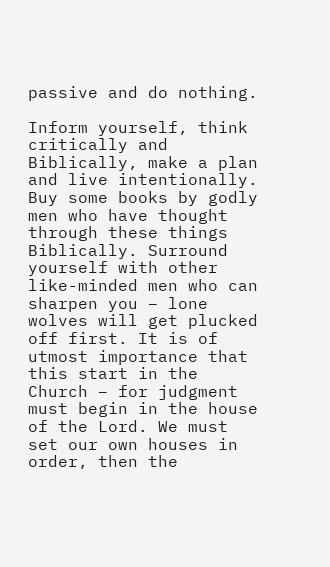passive and do nothing.

Inform yourself, think critically and Biblically, make a plan and live intentionally. Buy some books by godly men who have thought through these things Biblically. Surround yourself with other like-minded men who can sharpen you – lone wolves will get plucked off first. It is of utmost importance that this start in the Church – for judgment must begin in the house of the Lord. We must set our own houses in order, then the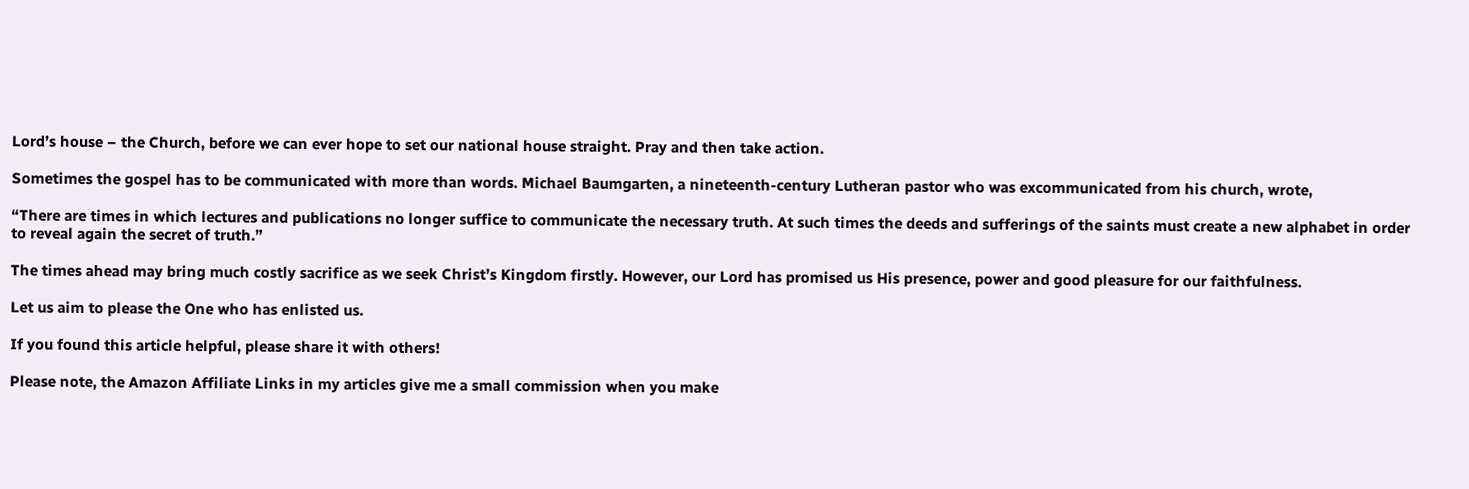Lord’s house – the Church, before we can ever hope to set our national house straight. Pray and then take action.

Sometimes the gospel has to be communicated with more than words. Michael Baumgarten, a nineteenth-century Lutheran pastor who was excommunicated from his church, wrote,

“There are times in which lectures and publications no longer suffice to communicate the necessary truth. At such times the deeds and sufferings of the saints must create a new alphabet in order to reveal again the secret of truth.”

The times ahead may bring much costly sacrifice as we seek Christ’s Kingdom firstly. However, our Lord has promised us His presence, power and good pleasure for our faithfulness.

Let us aim to please the One who has enlisted us.

If you found this article helpful, please share it with others!

Please note, the Amazon Affiliate Links in my articles give me a small commission when you make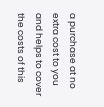a purchase at no extra cost to you and helps to cover the costs of this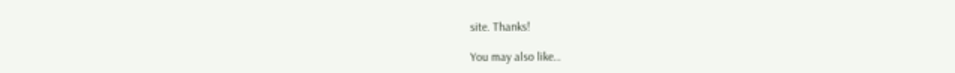site. Thanks!

You may also like…